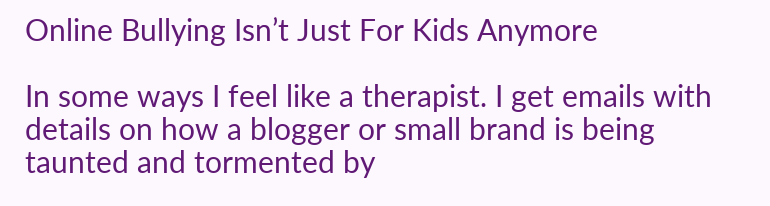Online Bullying Isn’t Just For Kids Anymore

In some ways I feel like a therapist. I get emails with details on how a blogger or small brand is being taunted and tormented by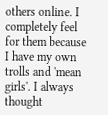others online. I completely feel for them because I have my own trolls and 'mean girls'. I always thought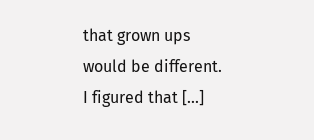that grown ups would be different. I figured that [...]